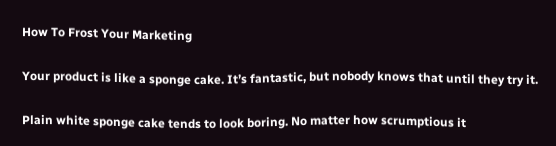How To Frost Your Marketing

Your product is like a sponge cake. It’s fantastic, but nobody knows that until they try it.

Plain white sponge cake tends to look boring. No matter how scrumptious it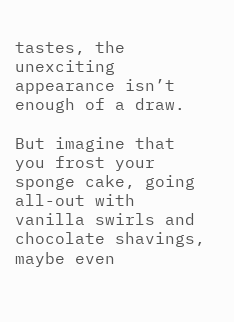tastes, the unexciting appearance isn’t enough of a draw.

But imagine that you frost your sponge cake, going all-out with vanilla swirls and chocolate shavings, maybe even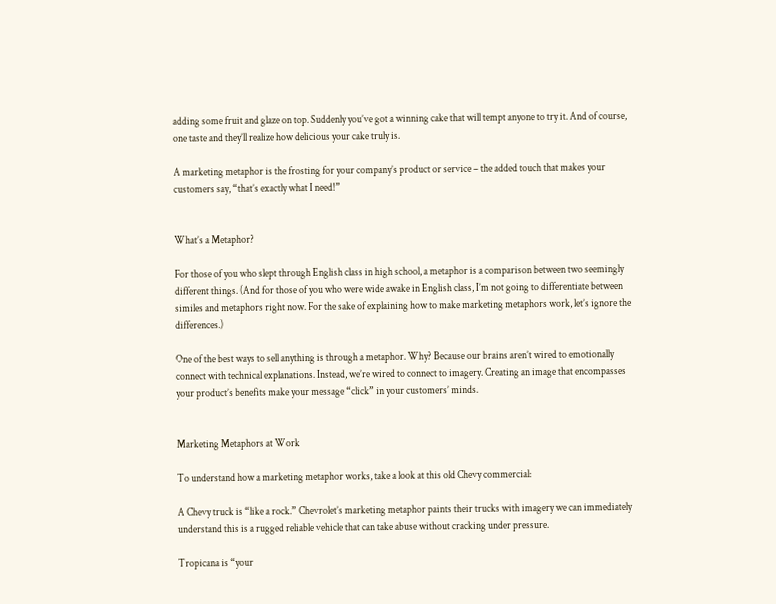adding some fruit and glaze on top. Suddenly you’ve got a winning cake that will tempt anyone to try it. And of course, one taste and they’ll realize how delicious your cake truly is.

A marketing metaphor is the frosting for your company’s product or service – the added touch that makes your customers say, “that’s exactly what I need!”


What’s a Metaphor?

For those of you who slept through English class in high school, a metaphor is a comparison between two seemingly different things. (And for those of you who were wide awake in English class, I’m not going to differentiate between similes and metaphors right now. For the sake of explaining how to make marketing metaphors work, let’s ignore the differences.)

One of the best ways to sell anything is through a metaphor. Why? Because our brains aren’t wired to emotionally connect with technical explanations. Instead, we’re wired to connect to imagery. Creating an image that encompasses your product’s benefits make your message “click” in your customers’ minds.


Marketing Metaphors at Work

To understand how a marketing metaphor works, take a look at this old Chevy commercial:

A Chevy truck is “like a rock.” Chevrolet’s marketing metaphor paints their trucks with imagery we can immediately understand this is a rugged reliable vehicle that can take abuse without cracking under pressure.

Tropicana is “your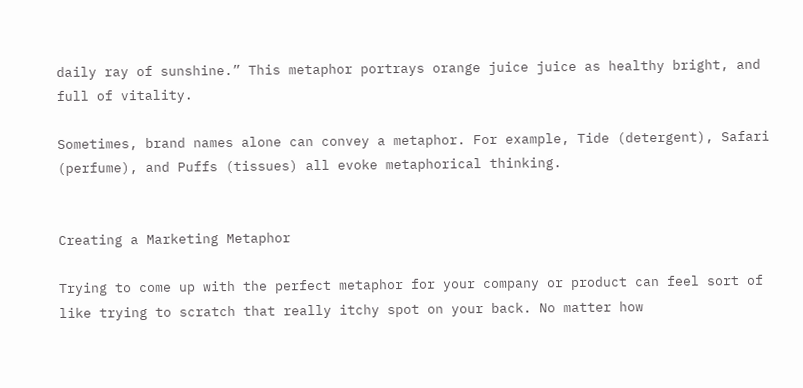daily ray of sunshine.” This metaphor portrays orange juice juice as healthy bright, and full of vitality.

Sometimes, brand names alone can convey a metaphor. For example, Tide (detergent), Safari (perfume), and Puffs (tissues) all evoke metaphorical thinking.


Creating a Marketing Metaphor

Trying to come up with the perfect metaphor for your company or product can feel sort of like trying to scratch that really itchy spot on your back. No matter how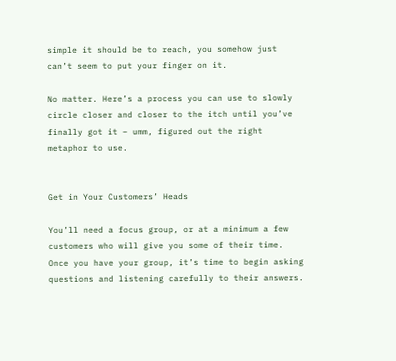simple it should be to reach, you somehow just can’t seem to put your finger on it.

No matter. Here’s a process you can use to slowly circle closer and closer to the itch until you’ve finally got it – umm, figured out the right metaphor to use.


Get in Your Customers’ Heads

You’ll need a focus group, or at a minimum a few customers who will give you some of their time. Once you have your group, it’s time to begin asking questions and listening carefully to their answers.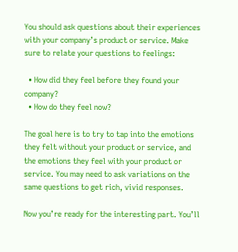You should ask questions about their experiences with your company’s product or service. Make sure to relate your questions to feelings:

  • How did they feel before they found your company?
  • How do they feel now?

The goal here is to try to tap into the emotions they felt without your product or service, and the emotions they feel with your product or service. You may need to ask variations on the same questions to get rich, vivid responses.

Now you’re ready for the interesting part. You’ll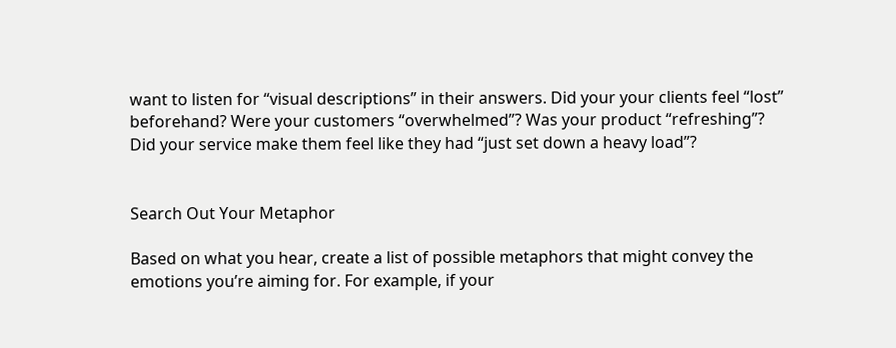want to listen for “visual descriptions” in their answers. Did your your clients feel “lost” beforehand? Were your customers “overwhelmed”? Was your product “refreshing”? Did your service make them feel like they had “just set down a heavy load”?


Search Out Your Metaphor

Based on what you hear, create a list of possible metaphors that might convey the emotions you’re aiming for. For example, if your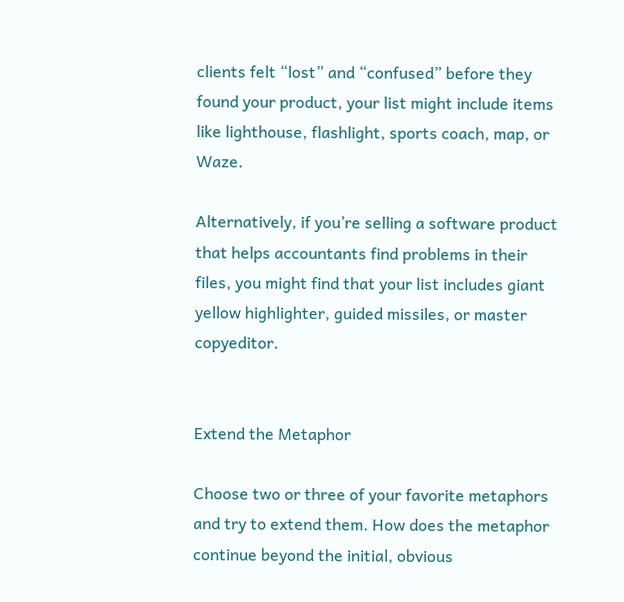clients felt “lost” and “confused” before they found your product, your list might include items like lighthouse, flashlight, sports coach, map, or Waze.

Alternatively, if you’re selling a software product that helps accountants find problems in their files, you might find that your list includes giant yellow highlighter, guided missiles, or master copyeditor.


Extend the Metaphor

Choose two or three of your favorite metaphors and try to extend them. How does the metaphor continue beyond the initial, obvious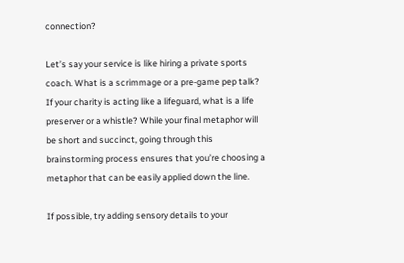connection?

Let’s say your service is like hiring a private sports coach. What is a scrimmage or a pre-game pep talk? If your charity is acting like a lifeguard, what is a life preserver or a whistle? While your final metaphor will be short and succinct, going through this brainstorming process ensures that you’re choosing a metaphor that can be easily applied down the line.

If possible, try adding sensory details to your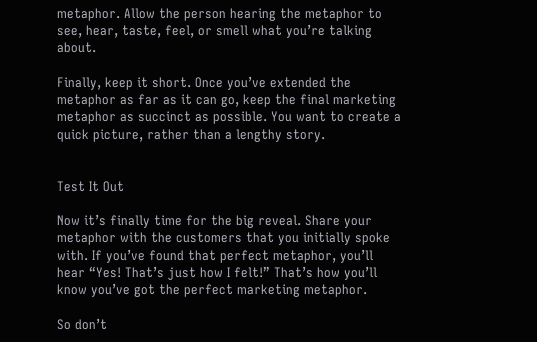metaphor. Allow the person hearing the metaphor to see, hear, taste, feel, or smell what you’re talking about.

Finally, keep it short. Once you’ve extended the metaphor as far as it can go, keep the final marketing metaphor as succinct as possible. You want to create a quick picture, rather than a lengthy story.


Test It Out

Now it’s finally time for the big reveal. Share your metaphor with the customers that you initially spoke with. If you’ve found that perfect metaphor, you’ll hear “Yes! That’s just how I felt!” That’s how you’ll know you’ve got the perfect marketing metaphor.

So don’t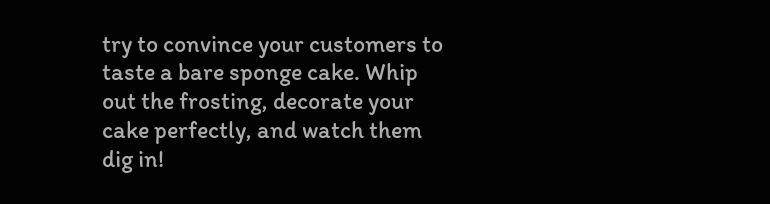try to convince your customers to taste a bare sponge cake. Whip out the frosting, decorate your cake perfectly, and watch them dig in!